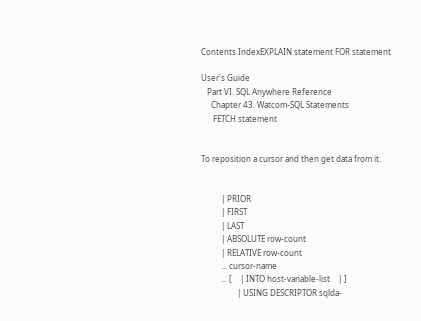Contents IndexEXPLAIN statement FOR statement

User's Guide
   Part VI. SQL Anywhere Reference
     Chapter 43. Watcom-SQL Statements
      FETCH statement


To reposition a cursor and then get data from it.


          | PRIOR
          | FIRST
          | LAST
          | ABSOLUTE row-count
          | RELATIVE row-count
          ... cursor-name
          ... [    | INTO host-variable-list    | ]
                  | USING DESCRIPTOR sqlda-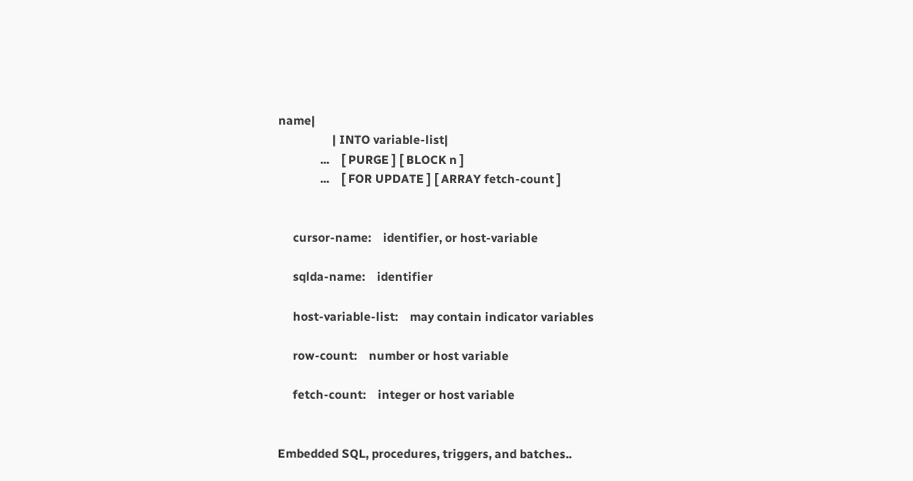name|
                  | INTO variable-list|
              ...    [ PURGE ] [ BLOCK n ]
              ...    [ FOR UPDATE ] [ ARRAY fetch-count ]


     cursor-name:    identifier, or host-variable

     sqlda-name:    identifier

     host-variable-list:    may contain indicator variables

     row-count:    number or host variable

     fetch-count:    integer or host variable


Embedded SQL, procedures, triggers, and batches..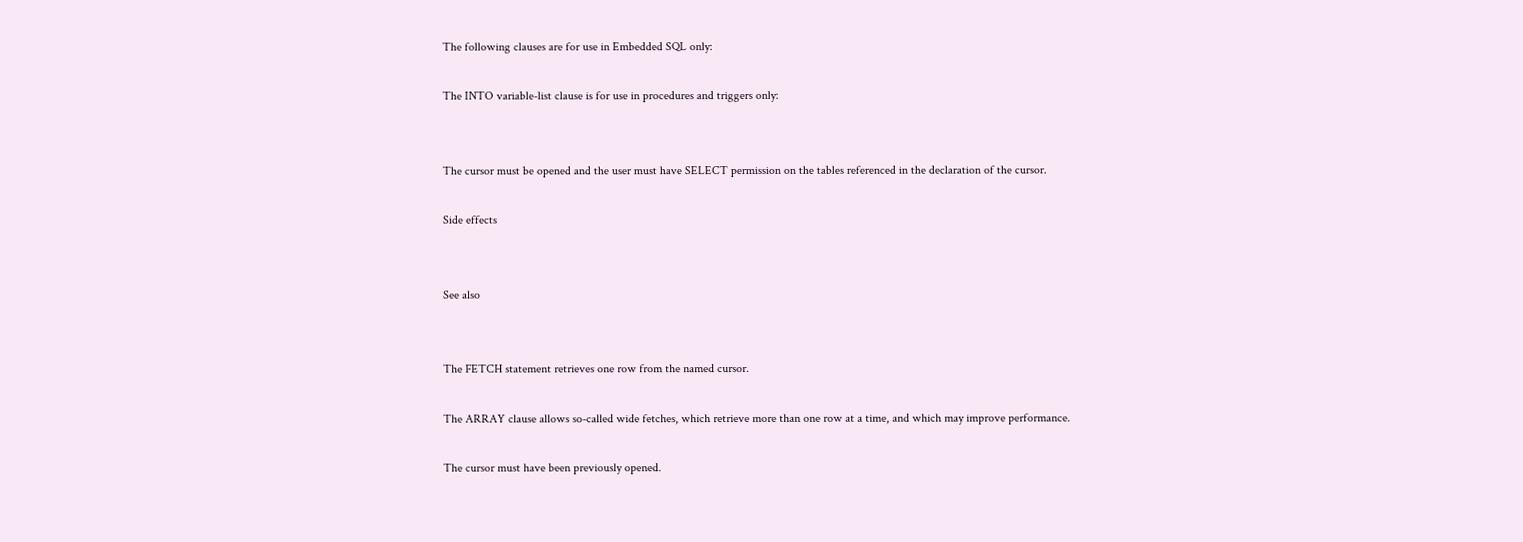The following clauses are for use in Embedded SQL only:

The INTO variable-list clause is for use in procedures and triggers only:


The cursor must be opened and the user must have SELECT permission on the tables referenced in the declaration of the cursor.

Side effects


See also


The FETCH statement retrieves one row from the named cursor.

The ARRAY clause allows so-called wide fetches, which retrieve more than one row at a time, and which may improve performance.

The cursor must have been previously opened.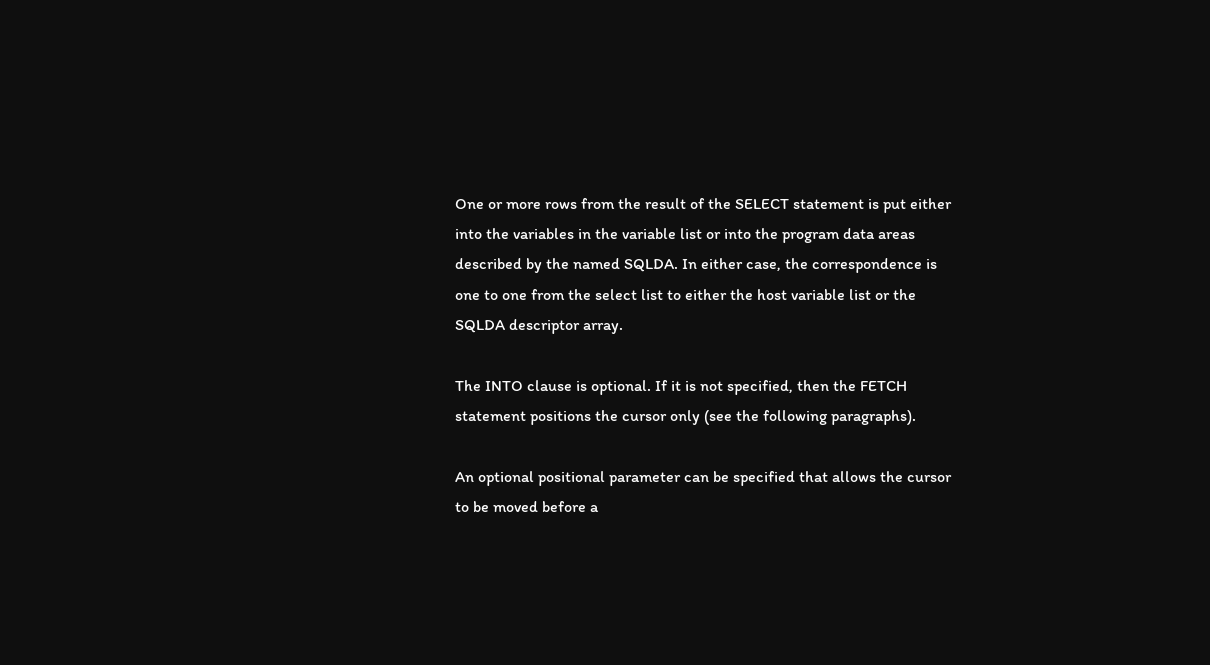One or more rows from the result of the SELECT statement is put either into the variables in the variable list or into the program data areas described by the named SQLDA. In either case, the correspondence is one to one from the select list to either the host variable list or the SQLDA descriptor array.

The INTO clause is optional. If it is not specified, then the FETCH statement positions the cursor only (see the following paragraphs).

An optional positional parameter can be specified that allows the cursor to be moved before a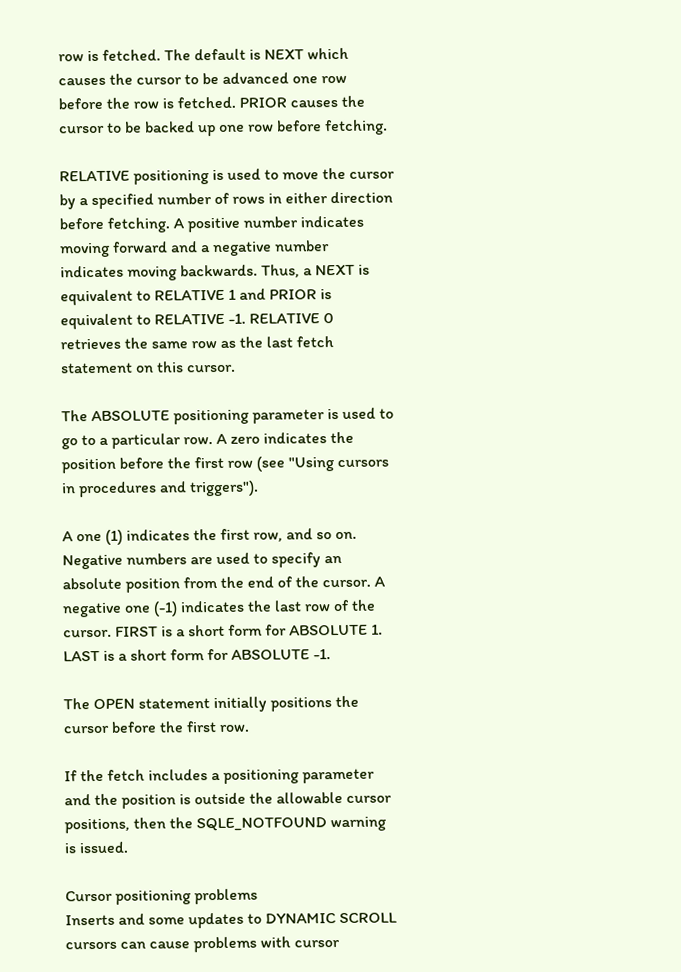row is fetched. The default is NEXT which causes the cursor to be advanced one row before the row is fetched. PRIOR causes the cursor to be backed up one row before fetching.

RELATIVE positioning is used to move the cursor by a specified number of rows in either direction before fetching. A positive number indicates moving forward and a negative number indicates moving backwards. Thus, a NEXT is equivalent to RELATIVE 1 and PRIOR is equivalent to RELATIVE -1. RELATIVE 0 retrieves the same row as the last fetch statement on this cursor.

The ABSOLUTE positioning parameter is used to go to a particular row. A zero indicates the position before the first row (see "Using cursors in procedures and triggers").

A one (1) indicates the first row, and so on. Negative numbers are used to specify an absolute position from the end of the cursor. A negative one (-1) indicates the last row of the cursor. FIRST is a short form for ABSOLUTE 1. LAST is a short form for ABSOLUTE -1.

The OPEN statement initially positions the cursor before the first row.

If the fetch includes a positioning parameter and the position is outside the allowable cursor positions, then the SQLE_NOTFOUND warning is issued.

Cursor positioning problems
Inserts and some updates to DYNAMIC SCROLL cursors can cause problems with cursor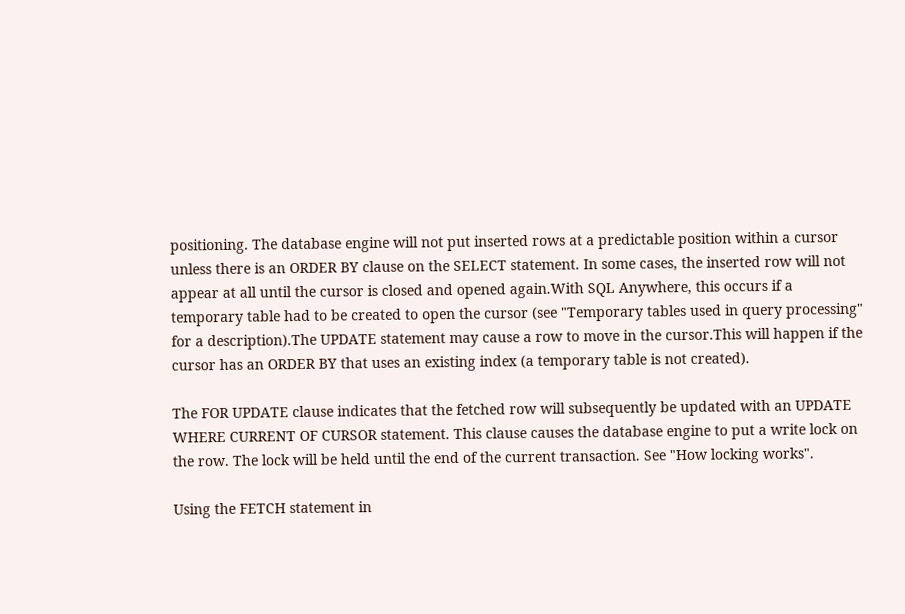positioning. The database engine will not put inserted rows at a predictable position within a cursor unless there is an ORDER BY clause on the SELECT statement. In some cases, the inserted row will not appear at all until the cursor is closed and opened again.With SQL Anywhere, this occurs if a temporary table had to be created to open the cursor (see "Temporary tables used in query processing" for a description).The UPDATE statement may cause a row to move in the cursor.This will happen if the cursor has an ORDER BY that uses an existing index (a temporary table is not created).

The FOR UPDATE clause indicates that the fetched row will subsequently be updated with an UPDATE WHERE CURRENT OF CURSOR statement. This clause causes the database engine to put a write lock on the row. The lock will be held until the end of the current transaction. See "How locking works".

Using the FETCH statement in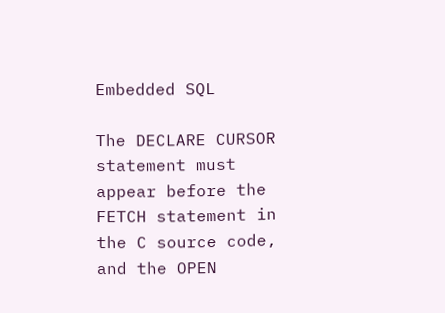Embedded SQL

The DECLARE CURSOR statement must appear before the FETCH statement in the C source code, and the OPEN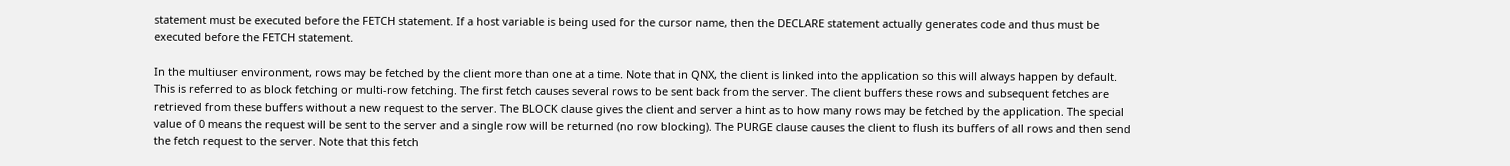statement must be executed before the FETCH statement. If a host variable is being used for the cursor name, then the DECLARE statement actually generates code and thus must be executed before the FETCH statement.

In the multiuser environment, rows may be fetched by the client more than one at a time. Note that in QNX, the client is linked into the application so this will always happen by default. This is referred to as block fetching or multi-row fetching. The first fetch causes several rows to be sent back from the server. The client buffers these rows and subsequent fetches are retrieved from these buffers without a new request to the server. The BLOCK clause gives the client and server a hint as to how many rows may be fetched by the application. The special value of 0 means the request will be sent to the server and a single row will be returned (no row blocking). The PURGE clause causes the client to flush its buffers of all rows and then send the fetch request to the server. Note that this fetch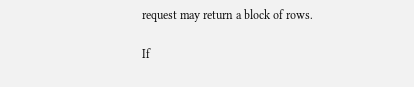request may return a block of rows.

If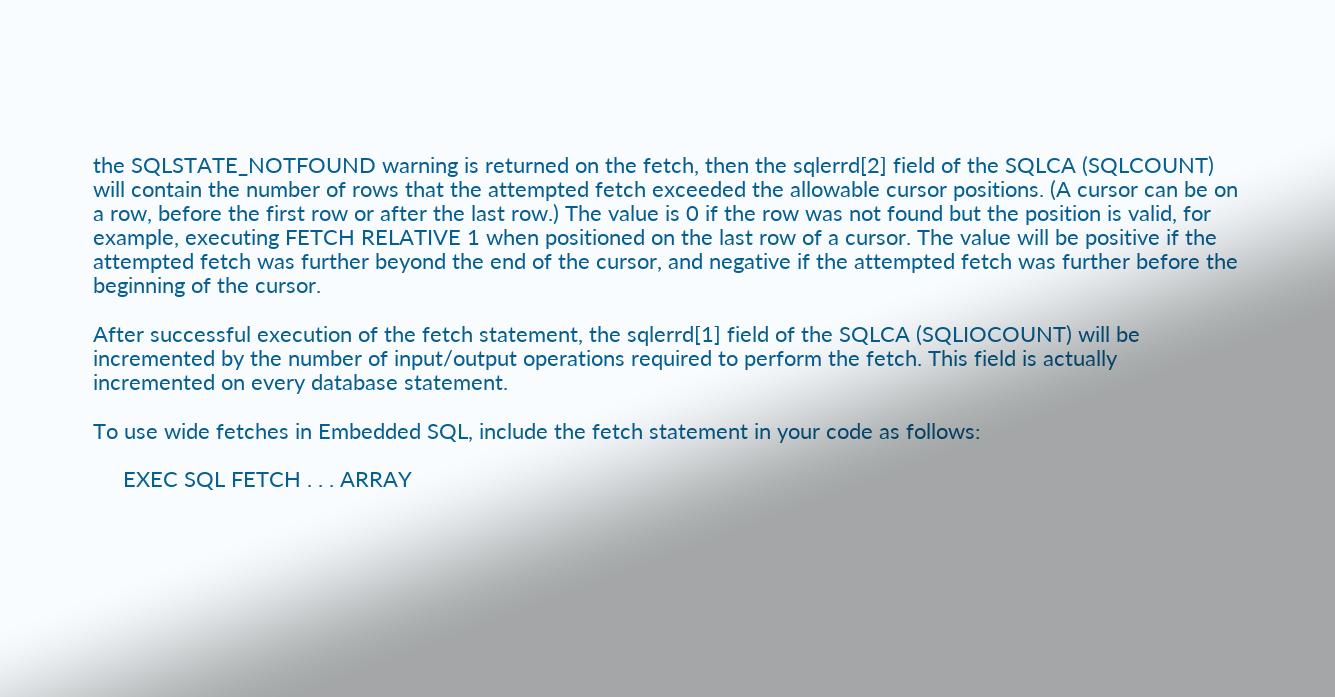the SQLSTATE_NOTFOUND warning is returned on the fetch, then the sqlerrd[2] field of the SQLCA (SQLCOUNT) will contain the number of rows that the attempted fetch exceeded the allowable cursor positions. (A cursor can be on a row, before the first row or after the last row.) The value is 0 if the row was not found but the position is valid, for example, executing FETCH RELATIVE 1 when positioned on the last row of a cursor. The value will be positive if the attempted fetch was further beyond the end of the cursor, and negative if the attempted fetch was further before the beginning of the cursor.

After successful execution of the fetch statement, the sqlerrd[1] field of the SQLCA (SQLIOCOUNT) will be incremented by the number of input/output operations required to perform the fetch. This field is actually incremented on every database statement.

To use wide fetches in Embedded SQL, include the fetch statement in your code as follows:

     EXEC SQL FETCH . . . ARRAY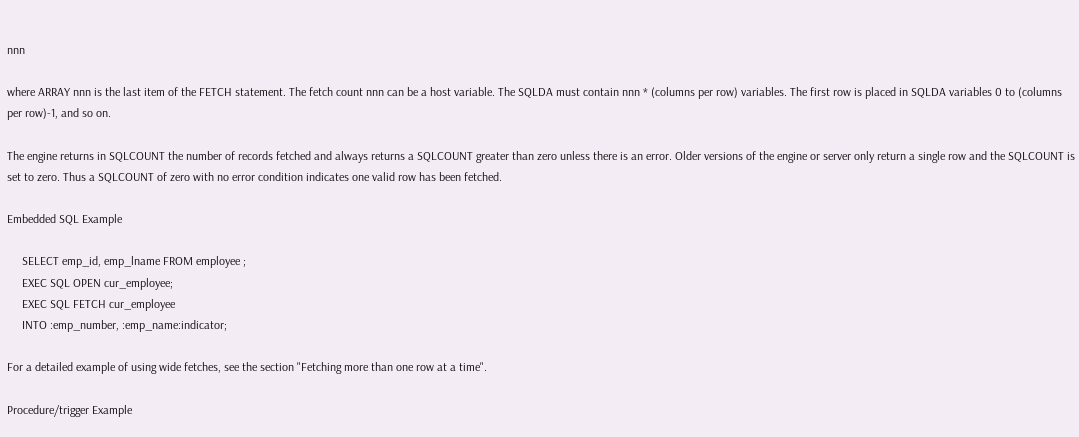nnn

where ARRAY nnn is the last item of the FETCH statement. The fetch count nnn can be a host variable. The SQLDA must contain nnn * (columns per row) variables. The first row is placed in SQLDA variables 0 to (columns per row)-1, and so on.

The engine returns in SQLCOUNT the number of records fetched and always returns a SQLCOUNT greater than zero unless there is an error. Older versions of the engine or server only return a single row and the SQLCOUNT is set to zero. Thus a SQLCOUNT of zero with no error condition indicates one valid row has been fetched.

Embedded SQL Example

     SELECT emp_id, emp_lname FROM employee ;
     EXEC SQL OPEN cur_employee;
     EXEC SQL FETCH cur_employee
     INTO :emp_number, :emp_name:indicator;

For a detailed example of using wide fetches, see the section "Fetching more than one row at a time".

Procedure/trigger Example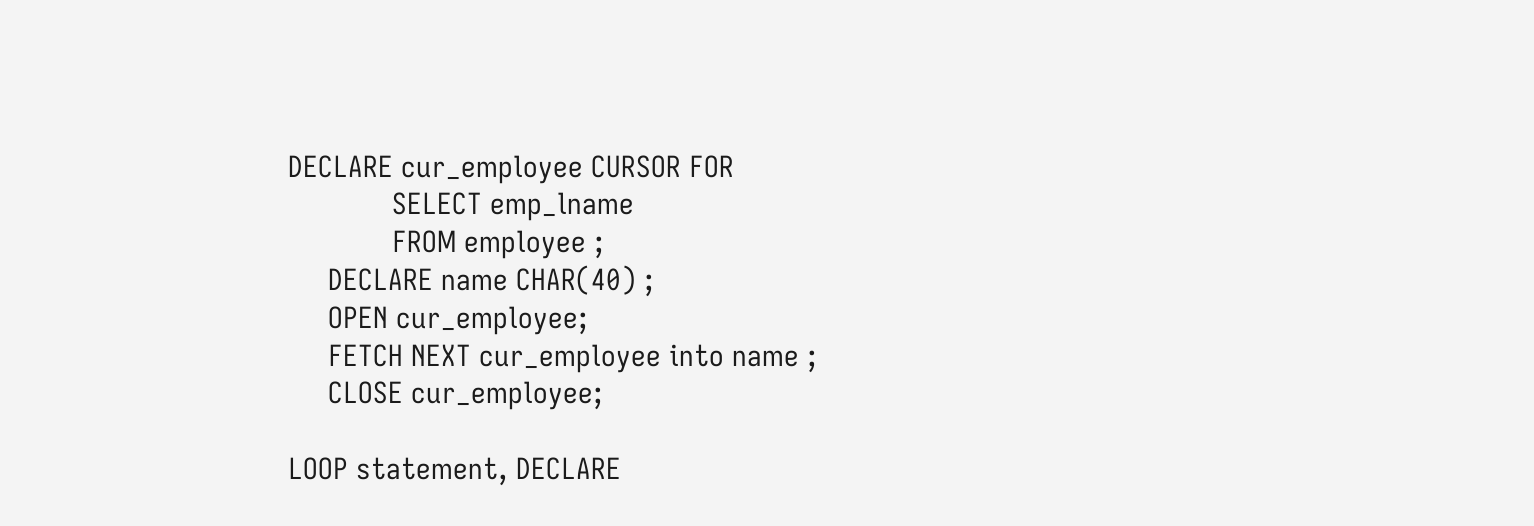DECLARE cur_employee CURSOR FOR
             SELECT emp_lname
             FROM employee ;
     DECLARE name CHAR(40) ;
     OPEN cur_employee;
     FETCH NEXT cur_employee into name ;
     CLOSE cur_employee;

LOOP statement, DECLARE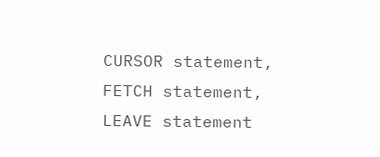CURSOR statement, FETCH statement, LEAVE statement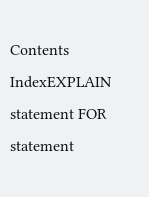Contents IndexEXPLAIN statement FOR statement